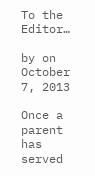To the Editor…

by on October 7, 2013

Once a parent has served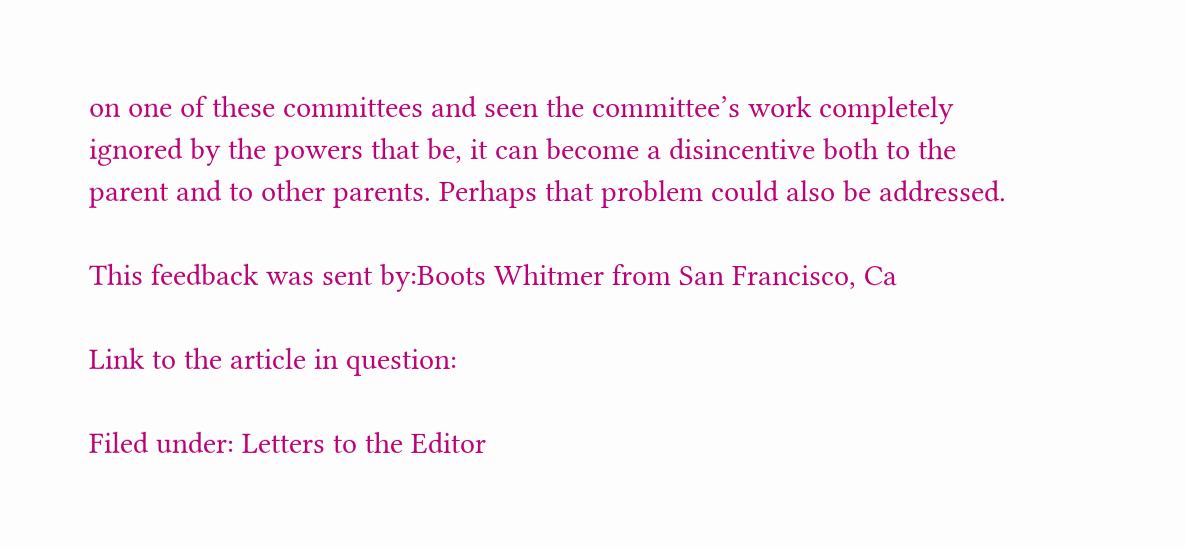on one of these committees and seen the committee’s work completely ignored by the powers that be, it can become a disincentive both to the parent and to other parents. Perhaps that problem could also be addressed.

This feedback was sent by:Boots Whitmer from San Francisco, Ca

Link to the article in question:

Filed under: Letters to the Editor